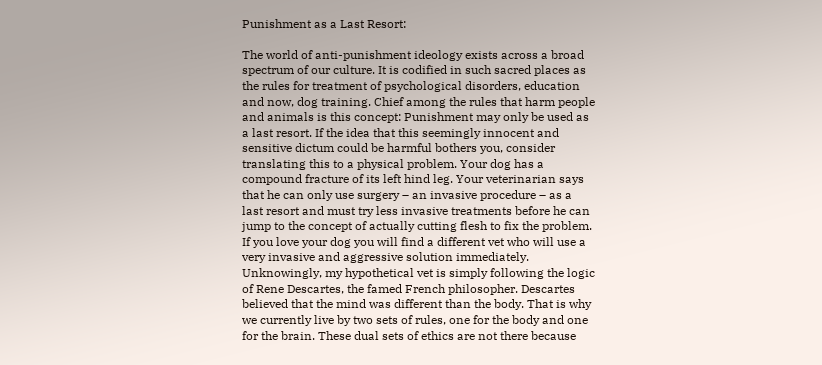Punishment as a Last Resort:

The world of anti-punishment ideology exists across a broad spectrum of our culture. It is codified in such sacred places as the rules for treatment of psychological disorders, education and now, dog training. Chief among the rules that harm people and animals is this concept: Punishment may only be used as a last resort. If the idea that this seemingly innocent and sensitive dictum could be harmful bothers you, consider translating this to a physical problem. Your dog has a compound fracture of its left hind leg. Your veterinarian says that he can only use surgery – an invasive procedure – as a last resort and must try less invasive treatments before he can jump to the concept of actually cutting flesh to fix the problem. If you love your dog you will find a different vet who will use a very invasive and aggressive solution immediately. Unknowingly, my hypothetical vet is simply following the logic of Rene Descartes, the famed French philosopher. Descartes believed that the mind was different than the body. That is why we currently live by two sets of rules, one for the body and one for the brain. These dual sets of ethics are not there because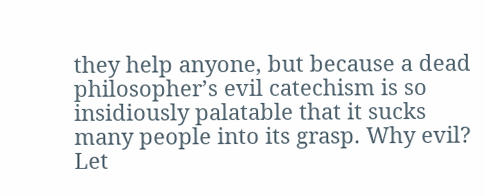they help anyone, but because a dead philosopher’s evil catechism is so insidiously palatable that it sucks many people into its grasp. Why evil? Let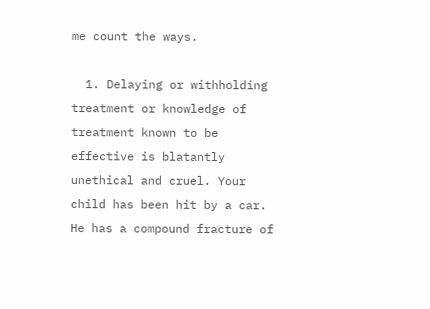me count the ways.

  1. Delaying or withholding treatment or knowledge of treatment known to be effective is blatantly unethical and cruel. Your child has been hit by a car. He has a compound fracture of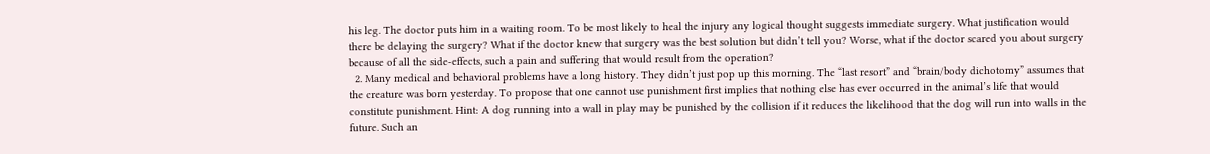his leg. The doctor puts him in a waiting room. To be most likely to heal the injury any logical thought suggests immediate surgery. What justification would there be delaying the surgery? What if the doctor knew that surgery was the best solution but didn’t tell you? Worse, what if the doctor scared you about surgery because of all the side-effects, such a pain and suffering that would result from the operation?
  2. Many medical and behavioral problems have a long history. They didn’t just pop up this morning. The “last resort” and “brain/body dichotomy” assumes that the creature was born yesterday. To propose that one cannot use punishment first implies that nothing else has ever occurred in the animal’s life that would constitute punishment. Hint: A dog running into a wall in play may be punished by the collision if it reduces the likelihood that the dog will run into walls in the future. Such an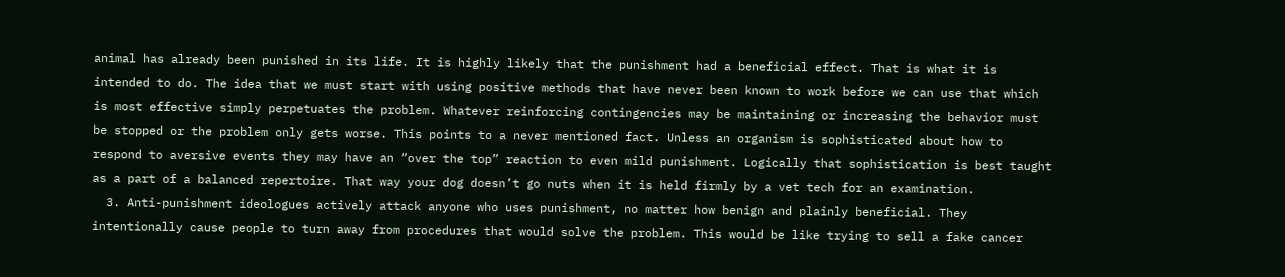animal has already been punished in its life. It is highly likely that the punishment had a beneficial effect. That is what it is intended to do. The idea that we must start with using positive methods that have never been known to work before we can use that which is most effective simply perpetuates the problem. Whatever reinforcing contingencies may be maintaining or increasing the behavior must be stopped or the problem only gets worse. This points to a never mentioned fact. Unless an organism is sophisticated about how to respond to aversive events they may have an “over the top” reaction to even mild punishment. Logically that sophistication is best taught as a part of a balanced repertoire. That way your dog doesn’t go nuts when it is held firmly by a vet tech for an examination.
  3. Anti-punishment ideologues actively attack anyone who uses punishment, no matter how benign and plainly beneficial. They intentionally cause people to turn away from procedures that would solve the problem. This would be like trying to sell a fake cancer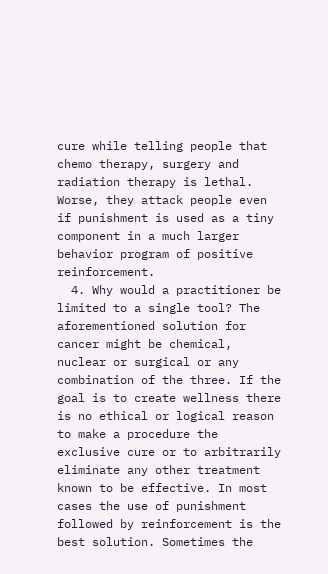cure while telling people that chemo therapy, surgery and radiation therapy is lethal. Worse, they attack people even if punishment is used as a tiny component in a much larger behavior program of positive reinforcement.
  4. Why would a practitioner be limited to a single tool? The aforementioned solution for cancer might be chemical, nuclear or surgical or any combination of the three. If the goal is to create wellness there is no ethical or logical reason to make a procedure the exclusive cure or to arbitrarily eliminate any other treatment known to be effective. In most cases the use of punishment followed by reinforcement is the best solution. Sometimes the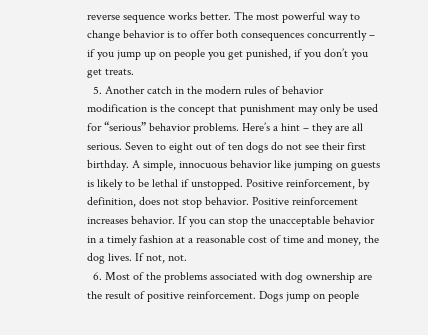reverse sequence works better. The most powerful way to change behavior is to offer both consequences concurrently – if you jump up on people you get punished, if you don’t you get treats.
  5. Another catch in the modern rules of behavior modification is the concept that punishment may only be used for “serious” behavior problems. Here’s a hint – they are all serious. Seven to eight out of ten dogs do not see their first birthday. A simple, innocuous behavior like jumping on guests is likely to be lethal if unstopped. Positive reinforcement, by definition, does not stop behavior. Positive reinforcement increases behavior. If you can stop the unacceptable behavior in a timely fashion at a reasonable cost of time and money, the dog lives. If not, not.
  6. Most of the problems associated with dog ownership are the result of positive reinforcement. Dogs jump on people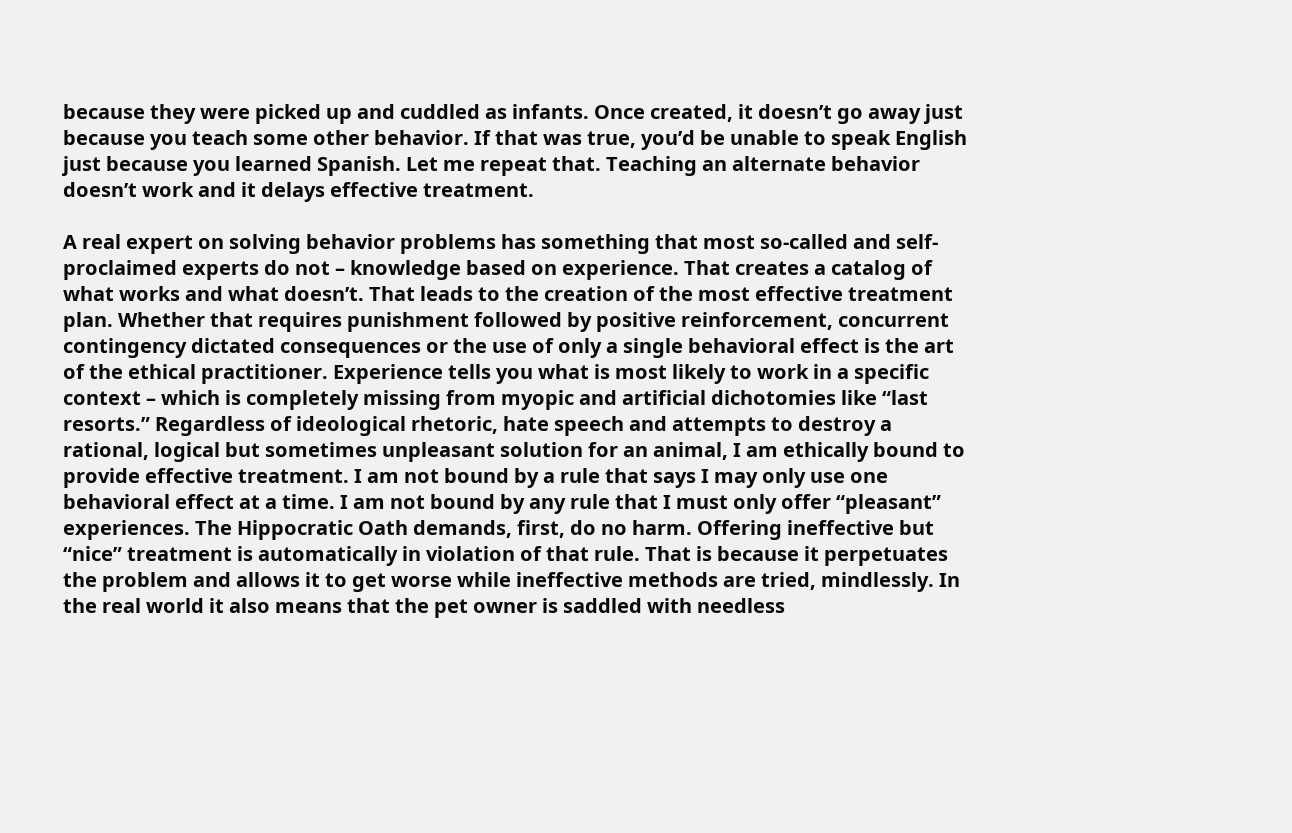because they were picked up and cuddled as infants. Once created, it doesn’t go away just because you teach some other behavior. If that was true, you’d be unable to speak English just because you learned Spanish. Let me repeat that. Teaching an alternate behavior doesn’t work and it delays effective treatment.

A real expert on solving behavior problems has something that most so-called and self-proclaimed experts do not – knowledge based on experience. That creates a catalog of what works and what doesn’t. That leads to the creation of the most effective treatment plan. Whether that requires punishment followed by positive reinforcement, concurrent contingency dictated consequences or the use of only a single behavioral effect is the art of the ethical practitioner. Experience tells you what is most likely to work in a specific context – which is completely missing from myopic and artificial dichotomies like “last resorts.” Regardless of ideological rhetoric, hate speech and attempts to destroy a rational, logical but sometimes unpleasant solution for an animal, I am ethically bound to provide effective treatment. I am not bound by a rule that says I may only use one behavioral effect at a time. I am not bound by any rule that I must only offer “pleasant” experiences. The Hippocratic Oath demands, first, do no harm. Offering ineffective but “nice” treatment is automatically in violation of that rule. That is because it perpetuates the problem and allows it to get worse while ineffective methods are tried, mindlessly. In the real world it also means that the pet owner is saddled with needless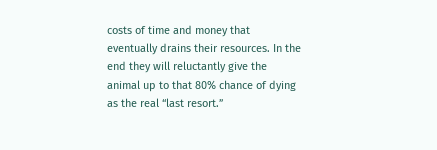costs of time and money that eventually drains their resources. In the end they will reluctantly give the animal up to that 80% chance of dying as the real “last resort.”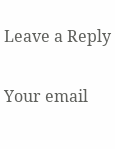Leave a Reply

Your email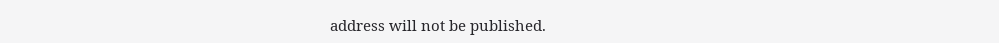address will not be published.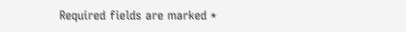Required fields are marked *